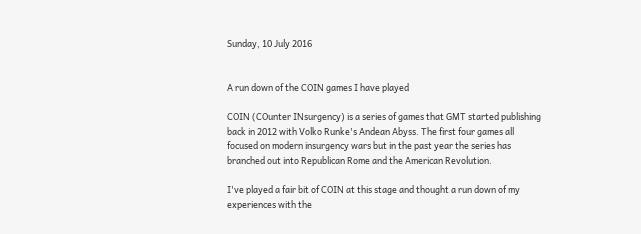Sunday, 10 July 2016


A run down of the COIN games I have played

COIN (COunter INsurgency) is a series of games that GMT started publishing back in 2012 with Volko Runke's Andean Abyss. The first four games all focused on modern insurgency wars but in the past year the series has branched out into Republican Rome and the American Revolution.

I've played a fair bit of COIN at this stage and thought a run down of my experiences with the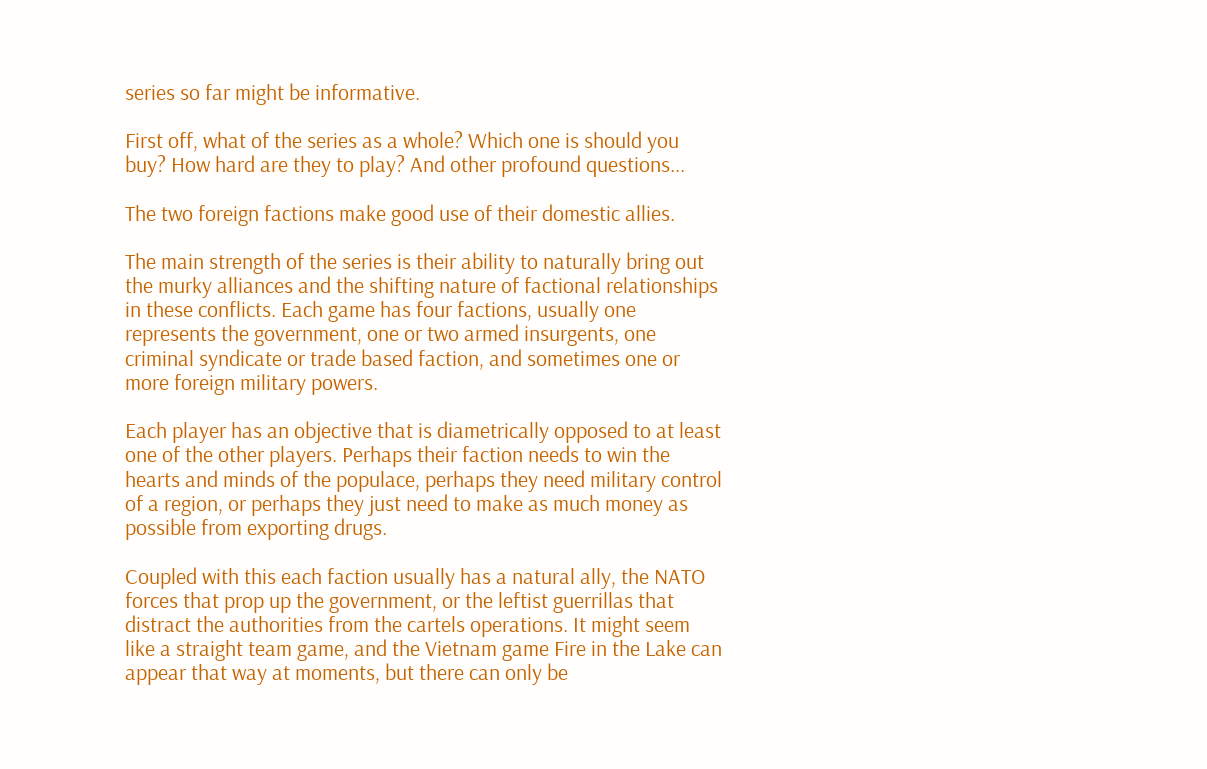series so far might be informative.

First off, what of the series as a whole? Which one is should you buy? How hard are they to play? And other profound questions...

The two foreign factions make good use of their domestic allies.

The main strength of the series is their ability to naturally bring out the murky alliances and the shifting nature of factional relationships in these conflicts. Each game has four factions, usually one represents the government, one or two armed insurgents, one criminal syndicate or trade based faction, and sometimes one or more foreign military powers.

Each player has an objective that is diametrically opposed to at least one of the other players. Perhaps their faction needs to win the hearts and minds of the populace, perhaps they need military control of a region, or perhaps they just need to make as much money as possible from exporting drugs.

Coupled with this each faction usually has a natural ally, the NATO forces that prop up the government, or the leftist guerrillas that distract the authorities from the cartels operations. It might seem like a straight team game, and the Vietnam game Fire in the Lake can appear that way at moments, but there can only be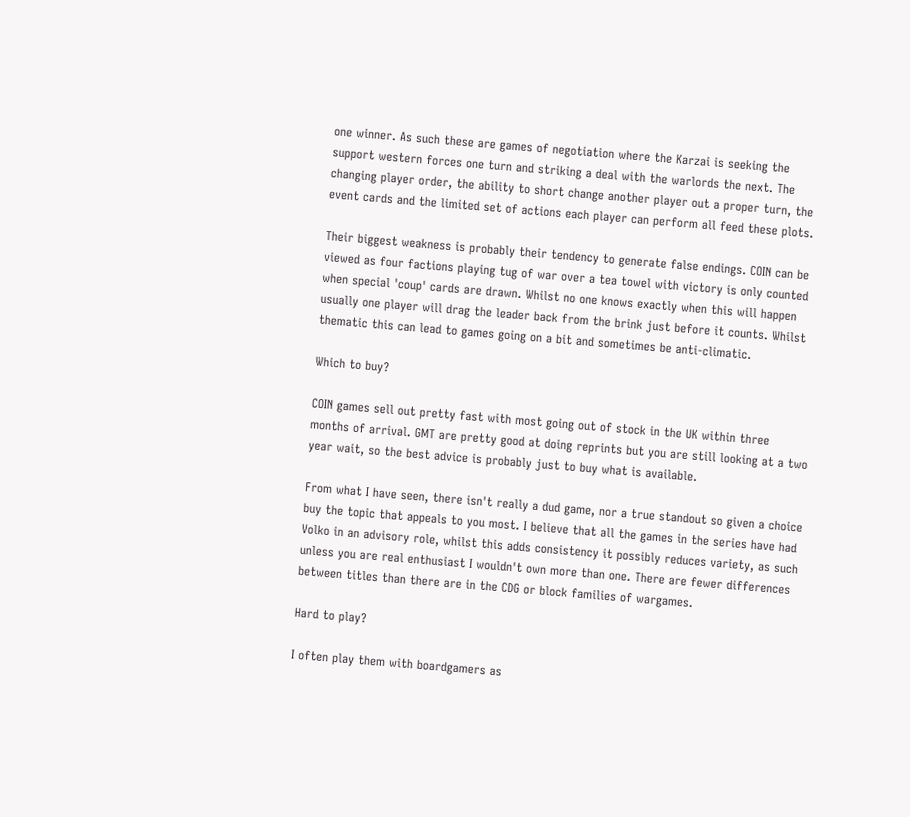one winner. As such these are games of negotiation where the Karzai is seeking the support western forces one turn and striking a deal with the warlords the next. The changing player order, the ability to short change another player out a proper turn, the event cards and the limited set of actions each player can perform all feed these plots.

Their biggest weakness is probably their tendency to generate false endings. COIN can be viewed as four factions playing tug of war over a tea towel with victory is only counted when special 'coup' cards are drawn. Whilst no one knows exactly when this will happen usually one player will drag the leader back from the brink just before it counts. Whilst thematic this can lead to games going on a bit and sometimes be anti-climatic.

Which to buy?

COIN games sell out pretty fast with most going out of stock in the UK within three months of arrival. GMT are pretty good at doing reprints but you are still looking at a two year wait, so the best advice is probably just to buy what is available.

From what I have seen, there isn't really a dud game, nor a true standout so given a choice buy the topic that appeals to you most. I believe that all the games in the series have had Volko in an advisory role, whilst this adds consistency it possibly reduces variety, as such unless you are real enthusiast I wouldn't own more than one. There are fewer differences between titles than there are in the CDG or block families of wargames.

Hard to play?

I often play them with boardgamers as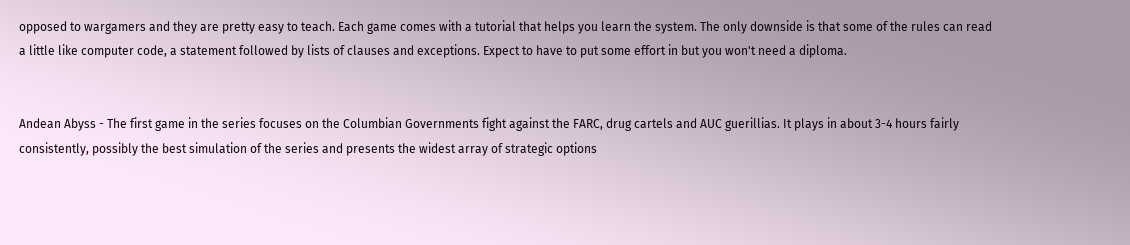opposed to wargamers and they are pretty easy to teach. Each game comes with a tutorial that helps you learn the system. The only downside is that some of the rules can read a little like computer code, a statement followed by lists of clauses and exceptions. Expect to have to put some effort in but you won't need a diploma.


Andean Abyss - The first game in the series focuses on the Columbian Governments fight against the FARC, drug cartels and AUC guerillias. It plays in about 3-4 hours fairly consistently, possibly the best simulation of the series and presents the widest array of strategic options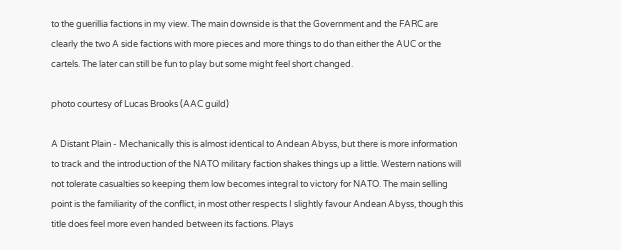to the guerillia factions in my view. The main downside is that the Government and the FARC are clearly the two A side factions with more pieces and more things to do than either the AUC or the cartels. The later can still be fun to play but some might feel short changed.

photo courtesy of Lucas Brooks (AAC guild)

A Distant Plain - Mechanically this is almost identical to Andean Abyss, but there is more information to track and the introduction of the NATO military faction shakes things up a little. Western nations will not tolerate casualties so keeping them low becomes integral to victory for NATO. The main selling point is the familiarity of the conflict, in most other respects I slightly favour Andean Abyss, though this title does feel more even handed between its factions. Plays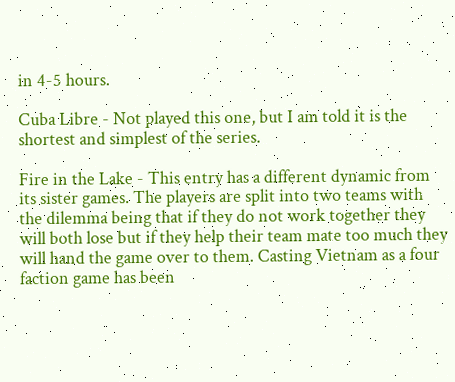in 4-5 hours.

Cuba Libre - Not played this one, but I am told it is the shortest and simplest of the series.

Fire in the Lake - This entry has a different dynamic from its sister games. The players are split into two teams with the dilemma being that if they do not work together they will both lose but if they help their team mate too much they will hand the game over to them. Casting Vietnam as a four faction game has been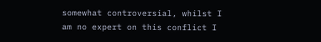somewhat controversial, whilst I am no expert on this conflict I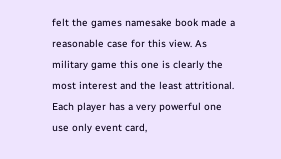felt the games namesake book made a reasonable case for this view. As military game this one is clearly the most interest and the least attritional. Each player has a very powerful one use only event card,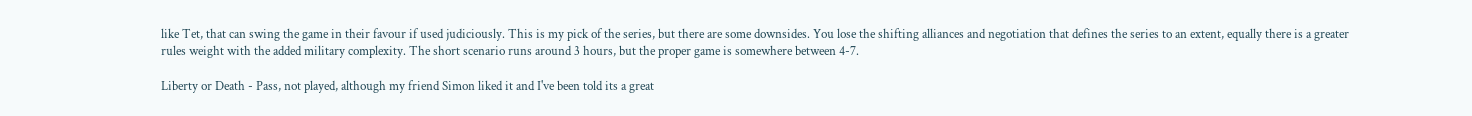like Tet, that can swing the game in their favour if used judiciously. This is my pick of the series, but there are some downsides. You lose the shifting alliances and negotiation that defines the series to an extent, equally there is a greater rules weight with the added military complexity. The short scenario runs around 3 hours, but the proper game is somewhere between 4-7.

Liberty or Death - Pass, not played, although my friend Simon liked it and I've been told its a great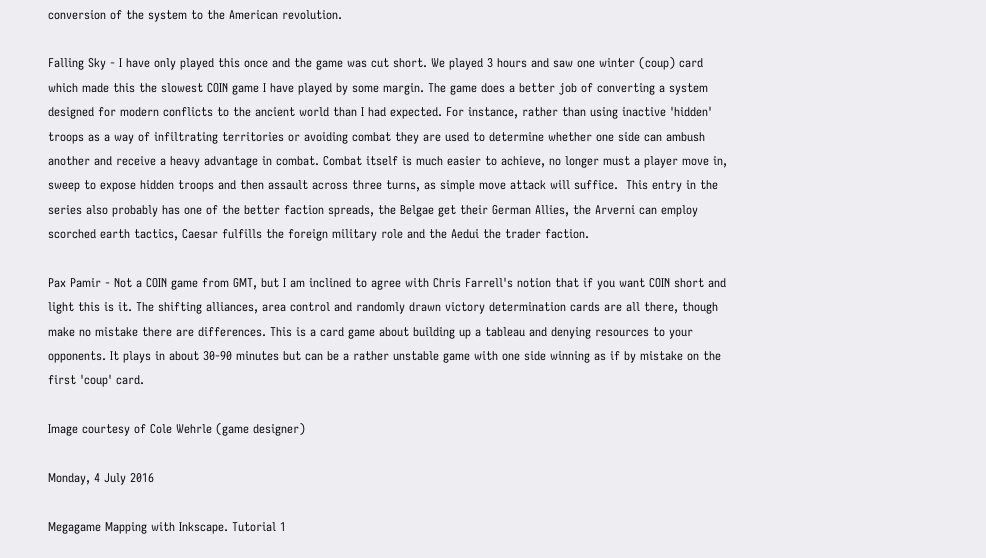conversion of the system to the American revolution.

Falling Sky - I have only played this once and the game was cut short. We played 3 hours and saw one winter (coup) card which made this the slowest COIN game I have played by some margin. The game does a better job of converting a system designed for modern conflicts to the ancient world than I had expected. For instance, rather than using inactive 'hidden' troops as a way of infiltrating territories or avoiding combat they are used to determine whether one side can ambush another and receive a heavy advantage in combat. Combat itself is much easier to achieve, no longer must a player move in, sweep to expose hidden troops and then assault across three turns, as simple move attack will suffice.  This entry in the series also probably has one of the better faction spreads, the Belgae get their German Allies, the Arverni can employ scorched earth tactics, Caesar fulfills the foreign military role and the Aedui the trader faction.

Pax Pamir - Not a COIN game from GMT, but I am inclined to agree with Chris Farrell's notion that if you want COIN short and light this is it. The shifting alliances, area control and randomly drawn victory determination cards are all there, though make no mistake there are differences. This is a card game about building up a tableau and denying resources to your opponents. It plays in about 30-90 minutes but can be a rather unstable game with one side winning as if by mistake on the first 'coup' card.

Image courtesy of Cole Wehrle (game designer)

Monday, 4 July 2016

Megagame Mapping with Inkscape. Tutorial 1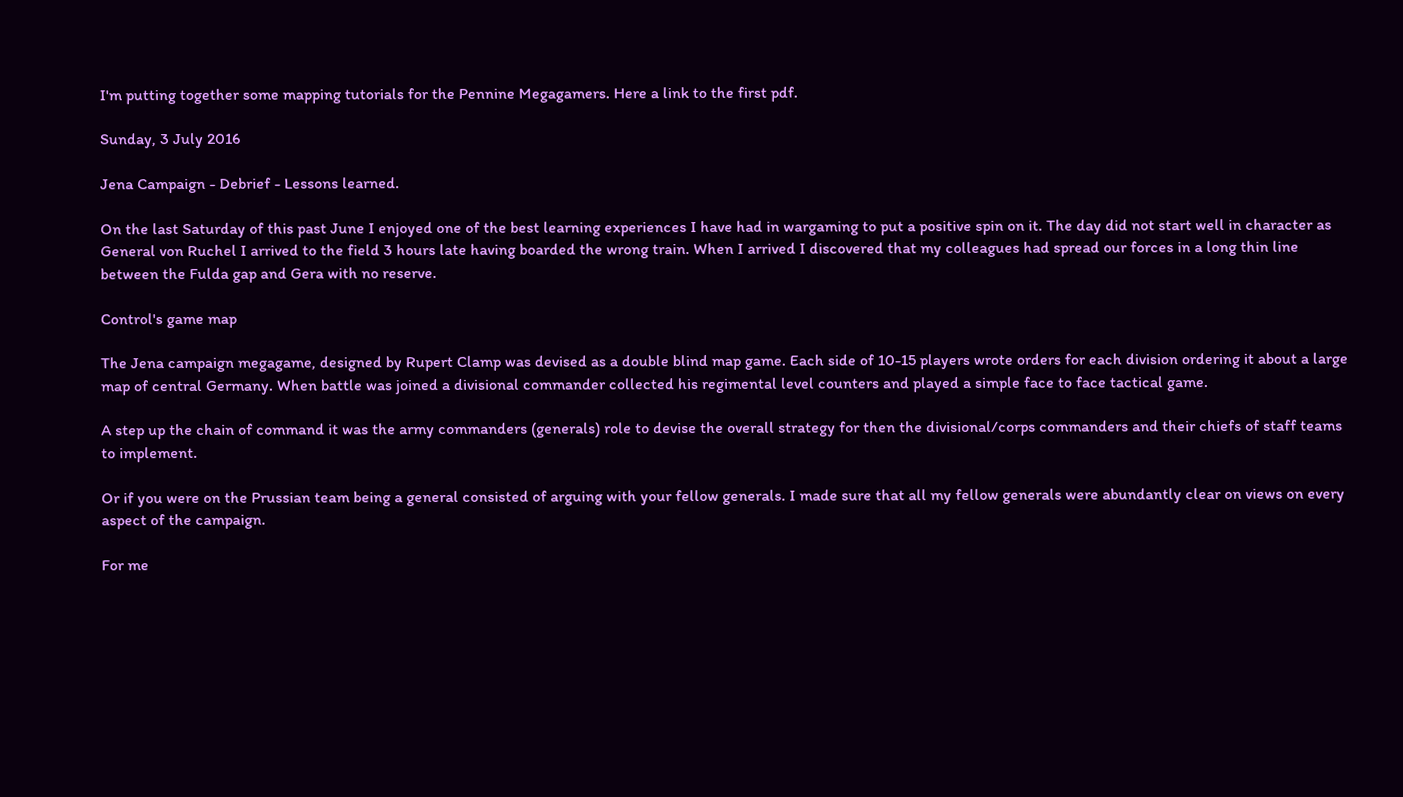I'm putting together some mapping tutorials for the Pennine Megagamers. Here a link to the first pdf.

Sunday, 3 July 2016

Jena Campaign - Debrief - Lessons learned.

On the last Saturday of this past June I enjoyed one of the best learning experiences I have had in wargaming to put a positive spin on it. The day did not start well in character as General von Ruchel I arrived to the field 3 hours late having boarded the wrong train. When I arrived I discovered that my colleagues had spread our forces in a long thin line between the Fulda gap and Gera with no reserve.

Control's game map

The Jena campaign megagame, designed by Rupert Clamp was devised as a double blind map game. Each side of 10-15 players wrote orders for each division ordering it about a large map of central Germany. When battle was joined a divisional commander collected his regimental level counters and played a simple face to face tactical game.

A step up the chain of command it was the army commanders (generals) role to devise the overall strategy for then the divisional/corps commanders and their chiefs of staff teams to implement.

Or if you were on the Prussian team being a general consisted of arguing with your fellow generals. I made sure that all my fellow generals were abundantly clear on views on every aspect of the campaign.

For me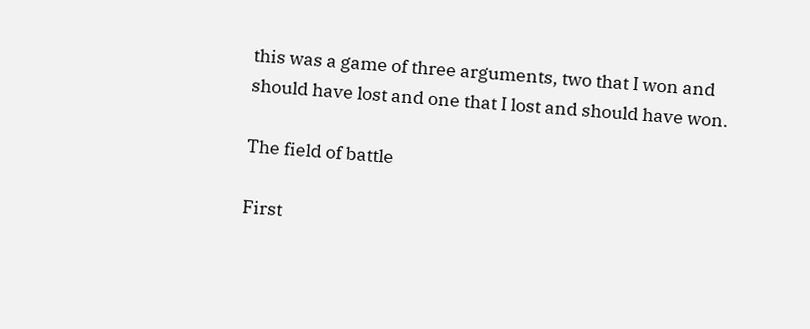this was a game of three arguments, two that I won and should have lost and one that I lost and should have won.

The field of battle

First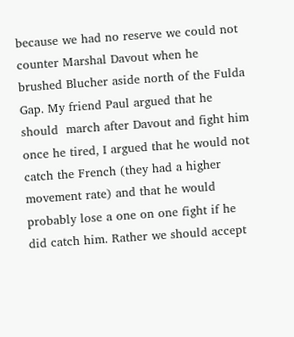because we had no reserve we could not counter Marshal Davout when he brushed Blucher aside north of the Fulda Gap. My friend Paul argued that he should  march after Davout and fight him once he tired, I argued that he would not catch the French (they had a higher movement rate) and that he would probably lose a one on one fight if he did catch him. Rather we should accept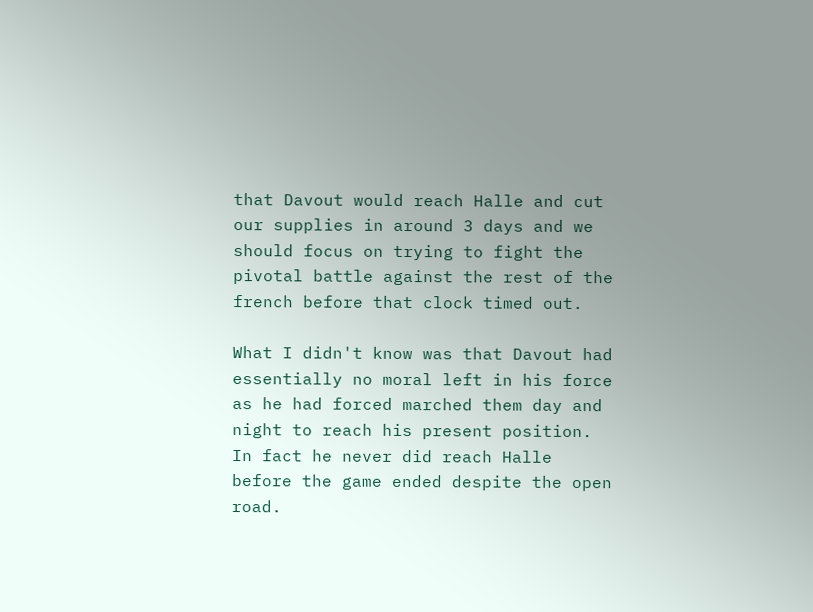that Davout would reach Halle and cut our supplies in around 3 days and we should focus on trying to fight the pivotal battle against the rest of the french before that clock timed out.

What I didn't know was that Davout had essentially no moral left in his force as he had forced marched them day and night to reach his present position. In fact he never did reach Halle before the game ended despite the open road.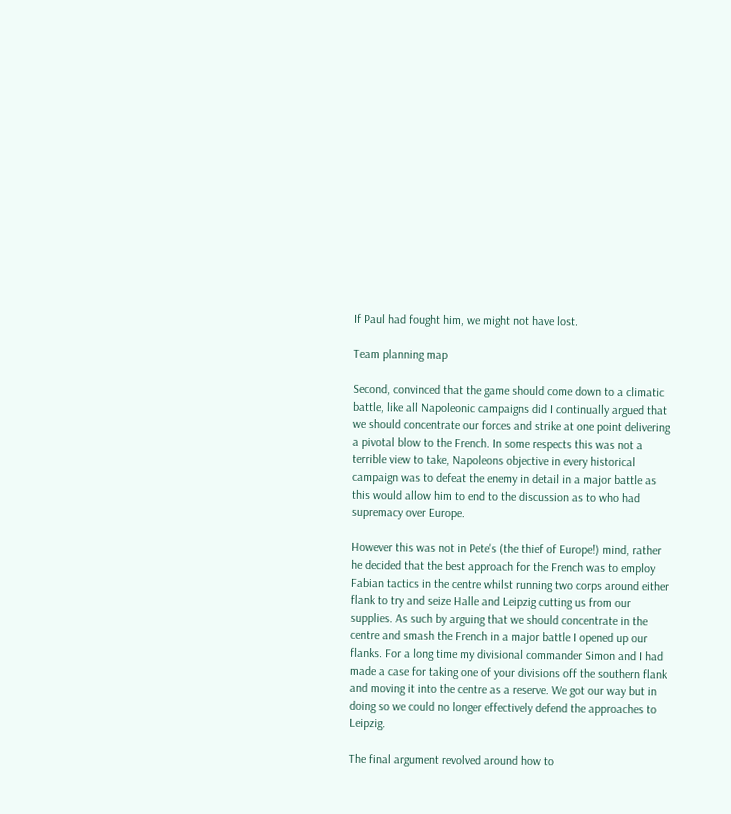If Paul had fought him, we might not have lost.

Team planning map

Second, convinced that the game should come down to a climatic battle, like all Napoleonic campaigns did I continually argued that we should concentrate our forces and strike at one point delivering a pivotal blow to the French. In some respects this was not a terrible view to take, Napoleons objective in every historical campaign was to defeat the enemy in detail in a major battle as this would allow him to end to the discussion as to who had supremacy over Europe.

However this was not in Pete's (the thief of Europe!) mind, rather he decided that the best approach for the French was to employ Fabian tactics in the centre whilst running two corps around either flank to try and seize Halle and Leipzig cutting us from our supplies. As such by arguing that we should concentrate in the centre and smash the French in a major battle I opened up our flanks. For a long time my divisional commander Simon and I had made a case for taking one of your divisions off the southern flank and moving it into the centre as a reserve. We got our way but in doing so we could no longer effectively defend the approaches to Leipzig.

The final argument revolved around how to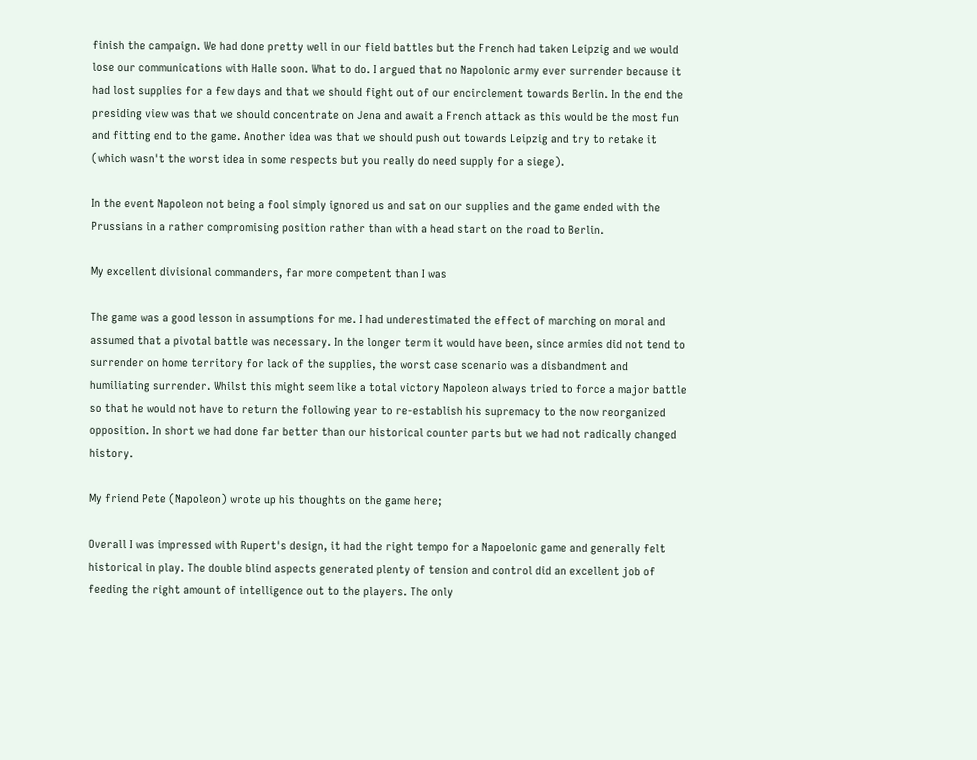finish the campaign. We had done pretty well in our field battles but the French had taken Leipzig and we would lose our communications with Halle soon. What to do. I argued that no Napolonic army ever surrender because it had lost supplies for a few days and that we should fight out of our encirclement towards Berlin. In the end the presiding view was that we should concentrate on Jena and await a French attack as this would be the most fun and fitting end to the game. Another idea was that we should push out towards Leipzig and try to retake it (which wasn't the worst idea in some respects but you really do need supply for a siege).

In the event Napoleon not being a fool simply ignored us and sat on our supplies and the game ended with the Prussians in a rather compromising position rather than with a head start on the road to Berlin.

My excellent divisional commanders, far more competent than I was

The game was a good lesson in assumptions for me. I had underestimated the effect of marching on moral and assumed that a pivotal battle was necessary. In the longer term it would have been, since armies did not tend to surrender on home territory for lack of the supplies, the worst case scenario was a disbandment and humiliating surrender. Whilst this might seem like a total victory Napoleon always tried to force a major battle so that he would not have to return the following year to re-establish his supremacy to the now reorganized opposition. In short we had done far better than our historical counter parts but we had not radically changed history.

My friend Pete (Napoleon) wrote up his thoughts on the game here;

Overall I was impressed with Rupert's design, it had the right tempo for a Napoelonic game and generally felt historical in play. The double blind aspects generated plenty of tension and control did an excellent job of feeding the right amount of intelligence out to the players. The only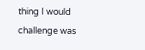thing I would challenge was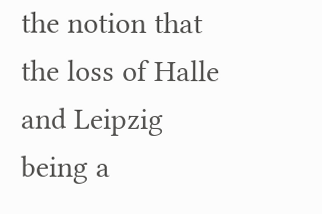the notion that the loss of Halle and Leipzig being a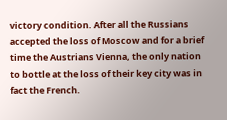victory condition. After all the Russians accepted the loss of Moscow and for a brief time the Austrians Vienna, the only nation to bottle at the loss of their key city was in fact the French.